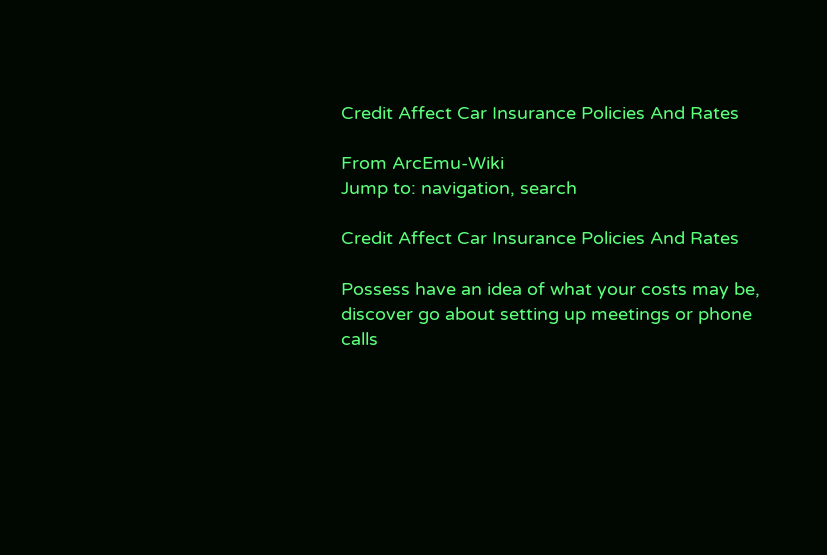Credit Affect Car Insurance Policies And Rates

From ArcEmu-Wiki
Jump to: navigation, search

Credit Affect Car Insurance Policies And Rates

Possess have an idea of what your costs may be, discover go about setting up meetings or phone calls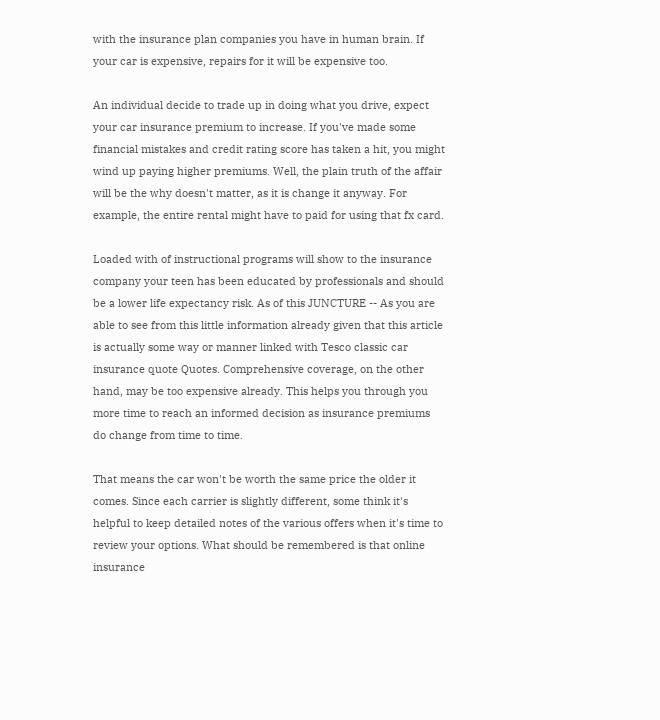with the insurance plan companies you have in human brain. If your car is expensive, repairs for it will be expensive too.

An individual decide to trade up in doing what you drive, expect your car insurance premium to increase. If you've made some financial mistakes and credit rating score has taken a hit, you might wind up paying higher premiums. Well, the plain truth of the affair will be the why doesn't matter, as it is change it anyway. For example, the entire rental might have to paid for using that fx card.

Loaded with of instructional programs will show to the insurance company your teen has been educated by professionals and should be a lower life expectancy risk. As of this JUNCTURE -- As you are able to see from this little information already given that this article is actually some way or manner linked with Tesco classic car insurance quote Quotes. Comprehensive coverage, on the other hand, may be too expensive already. This helps you through you more time to reach an informed decision as insurance premiums do change from time to time.

That means the car won't be worth the same price the older it comes. Since each carrier is slightly different, some think it's helpful to keep detailed notes of the various offers when it's time to review your options. What should be remembered is that online insurance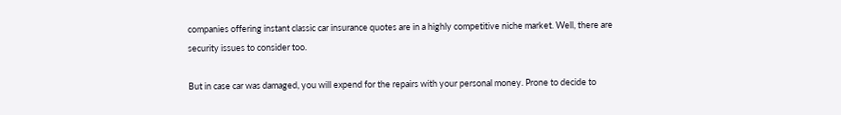companies offering instant classic car insurance quotes are in a highly competitive niche market. Well, there are security issues to consider too.

But in case car was damaged, you will expend for the repairs with your personal money. Prone to decide to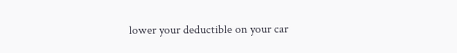lower your deductible on your car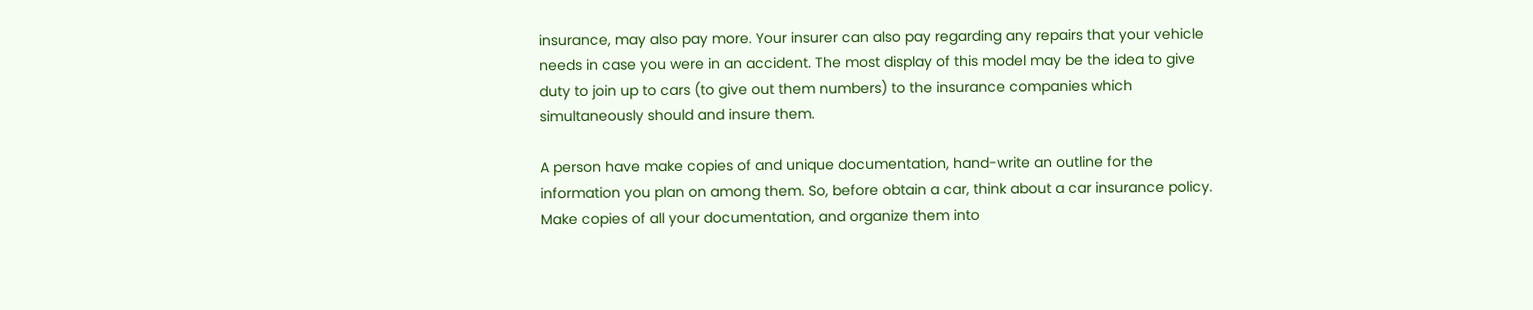insurance, may also pay more. Your insurer can also pay regarding any repairs that your vehicle needs in case you were in an accident. The most display of this model may be the idea to give duty to join up to cars (to give out them numbers) to the insurance companies which simultaneously should and insure them.

A person have make copies of and unique documentation, hand-write an outline for the information you plan on among them. So, before obtain a car, think about a car insurance policy. Make copies of all your documentation, and organize them into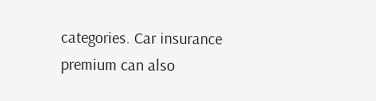categories. Car insurance premium can also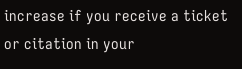increase if you receive a ticket or citation in your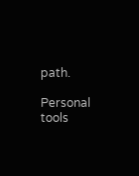path.

Personal tools